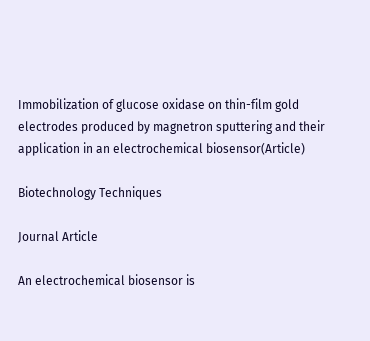Immobilization of glucose oxidase on thin-film gold electrodes produced by magnetron sputtering and their application in an electrochemical biosensor(Article)

Biotechnology Techniques

Journal Article

An electrochemical biosensor is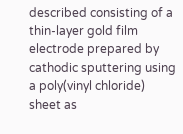described consisting of a thin-layer gold film electrode prepared by cathodic sputtering using a poly(vinyl chloride) sheet as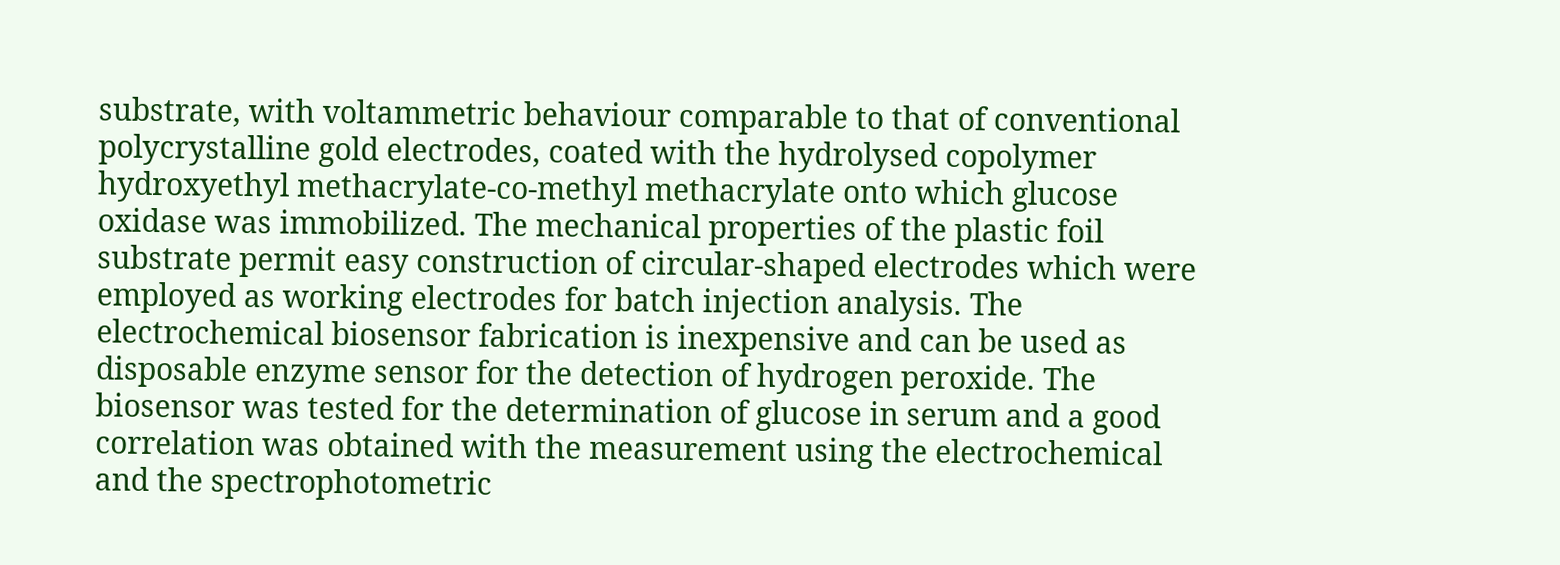substrate, with voltammetric behaviour comparable to that of conventional polycrystalline gold electrodes, coated with the hydrolysed copolymer hydroxyethyl methacrylate-co-methyl methacrylate onto which glucose oxidase was immobilized. The mechanical properties of the plastic foil substrate permit easy construction of circular-shaped electrodes which were employed as working electrodes for batch injection analysis. The electrochemical biosensor fabrication is inexpensive and can be used as disposable enzyme sensor for the detection of hydrogen peroxide. The biosensor was tested for the determination of glucose in serum and a good correlation was obtained with the measurement using the electrochemical and the spectrophotometric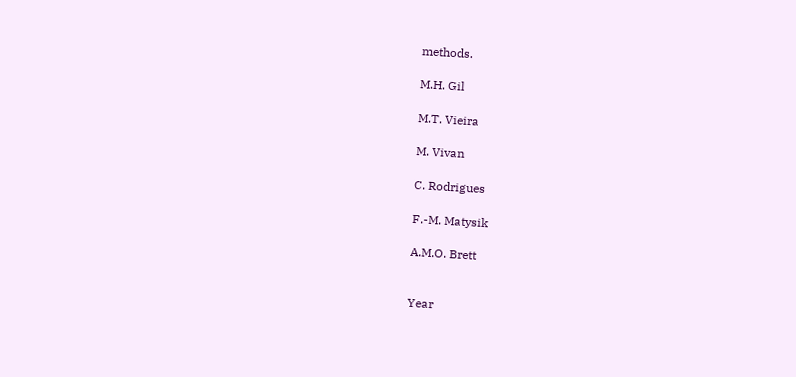methods.

M.H. Gil

M.T. Vieira

M. Vivan

C. Rodrigues

F.-M. Matysik

A.M.O. Brett


Year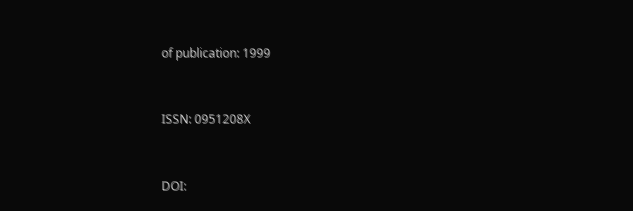of publication: 1999


ISSN: 0951208X


DOI: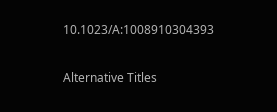10.1023/A:1008910304393

Alternative Titles